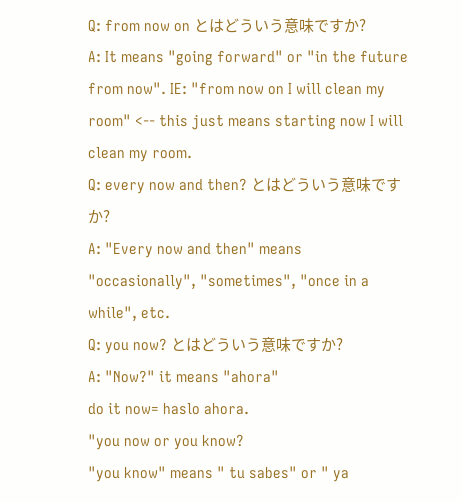Q: from now on とはどういう意味ですか?
A: It means "going forward" or "in the future from now". IE: "from now on I will clean my room" <-- this just means starting now I will clean my room.
Q: every now and then? とはどういう意味ですか?
A: "Every now and then" means "occasionally", "sometimes", "once in a while", etc.
Q: you now? とはどういう意味ですか?
A: "Now?" it means "ahora"
do it now= haslo ahora.
"you now or you know?
"you know" means " tu sabes" or " ya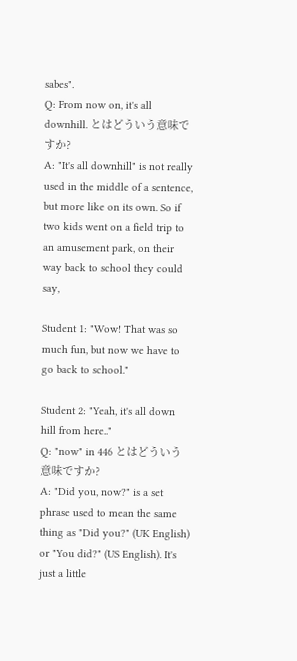sabes".
Q: From now on, it's all downhill. とはどういう意味ですか?
A: "It's all downhill" is not really used in the middle of a sentence, but more like on its own. So if two kids went on a field trip to an amusement park, on their way back to school they could say,

Student 1: "Wow! That was so much fun, but now we have to go back to school."

Student 2: "Yeah, it's all down hill from here.."
Q: "now" in 446 とはどういう意味ですか?
A: "Did you, now?" is a set phrase used to mean the same thing as "Did you?" (UK English) or "You did?" (US English). It's just a little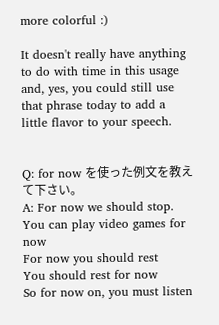more colorful :)

It doesn't really have anything to do with time in this usage and, yes, you could still use that phrase today to add a little flavor to your speech.


Q: for now を使った例文を教えて下さい。
A: For now we should stop.
You can play video games for now
For now you should rest
You should rest for now
So for now on, you must listen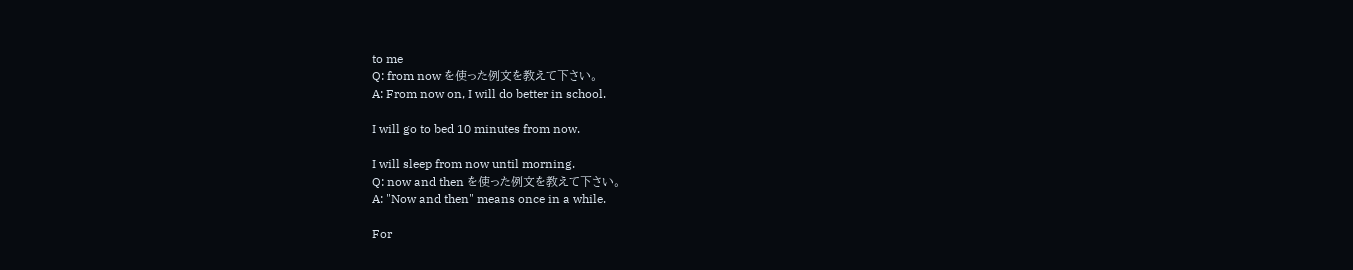to me
Q: from now を使った例文を教えて下さい。
A: From now on, I will do better in school.

I will go to bed 10 minutes from now.

I will sleep from now until morning.
Q: now and then を使った例文を教えて下さい。
A: "Now and then" means once in a while.

For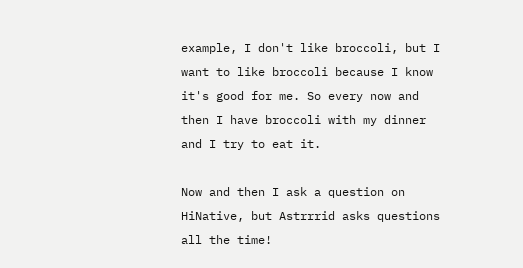example, I don't like broccoli, but I want to like broccoli because I know it's good for me. So every now and then I have broccoli with my dinner and I try to eat it.

Now and then I ask a question on HiNative, but Astrrrid asks questions all the time!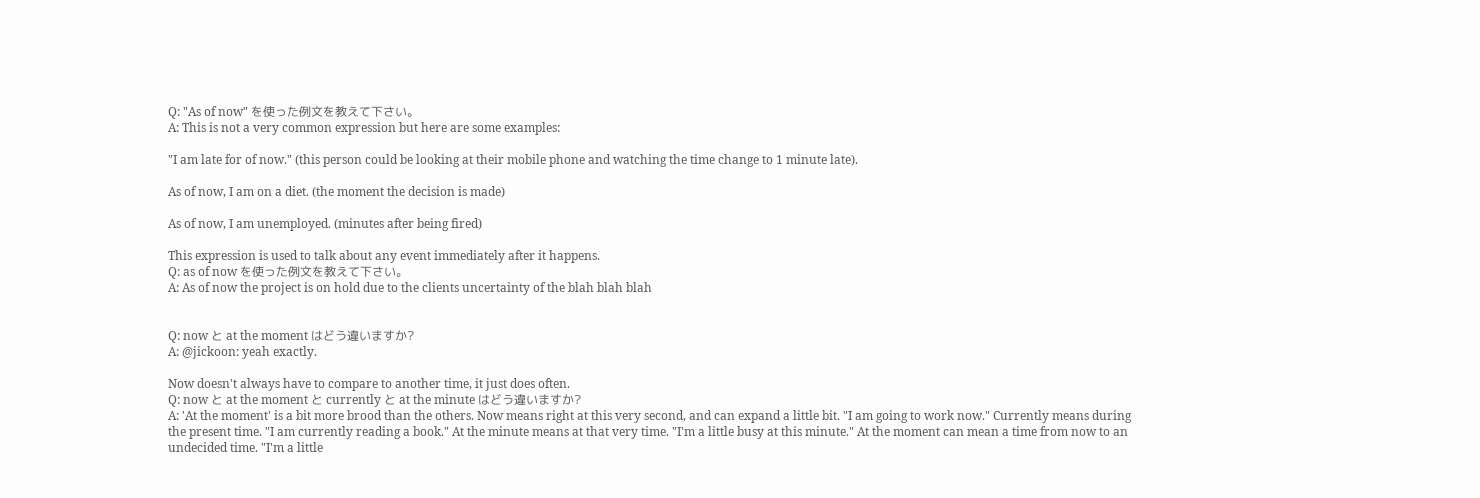Q: "As of now" を使った例文を教えて下さい。
A: This is not a very common expression but here are some examples:

"I am late for of now." (this person could be looking at their mobile phone and watching the time change to 1 minute late).

As of now, I am on a diet. (the moment the decision is made)

As of now, I am unemployed. (minutes after being fired)

This expression is used to talk about any event immediately after it happens.
Q: as of now を使った例文を教えて下さい。
A: As of now the project is on hold due to the clients uncertainty of the blah blah blah


Q: now と at the moment はどう違いますか?
A: @jickoon: yeah exactly.

Now doesn't always have to compare to another time, it just does often.
Q: now と at the moment と currently と at the minute はどう違いますか?
A: 'At the moment' is a bit more brood than the others. Now means right at this very second, and can expand a little bit. "I am going to work now." Currently means during the present time. "I am currently reading a book." At the minute means at that very time. "I'm a little busy at this minute." At the moment can mean a time from now to an undecided time. "I'm a little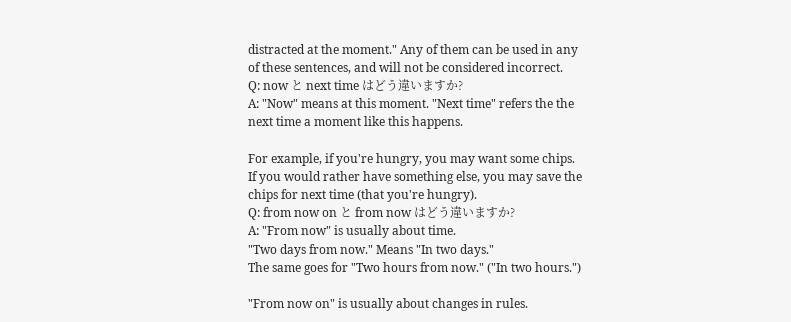distracted at the moment." Any of them can be used in any of these sentences, and will not be considered incorrect.
Q: now と next time はどう違いますか?
A: "Now" means at this moment. "Next time" refers the the next time a moment like this happens.

For example, if you're hungry, you may want some chips. If you would rather have something else, you may save the chips for next time (that you're hungry).
Q: from now on と from now はどう違いますか?
A: "From now" is usually about time.
"Two days from now." Means "In two days."
The same goes for "Two hours from now." ("In two hours.")

"From now on" is usually about changes in rules.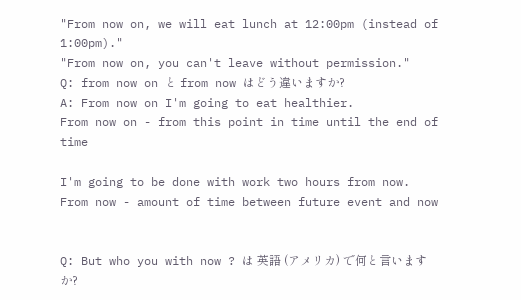"From now on, we will eat lunch at 12:00pm (instead of 1:00pm)."
"From now on, you can't leave without permission."
Q: from now on と from now はどう違いますか?
A: From now on I'm going to eat healthier.
From now on - from this point in time until the end of time

I'm going to be done with work two hours from now.
From now - amount of time between future event and now


Q: But who you with now ? は 英語 (アメリカ) で何と言いますか?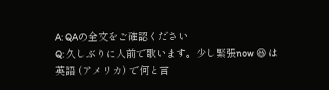A: QAの全文をご確認ください
Q: 久しぶりに人前で歌います。少し緊張now 😆 は 英語 (アメリカ) で何と言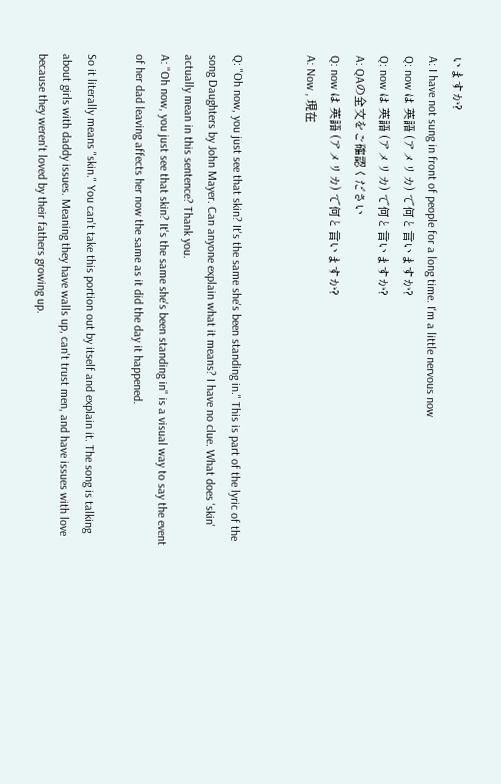いますか?
A: I have not sung in front of people for a long time. I'm a little nervous now
Q: now は 英語 (アメリカ) で何と言いますか?
Q: now は 英語 (アメリカ) で何と言いますか?
A: QAの全文をご確認ください
Q: now は 英語 (アメリカ) で何と言いますか?
A: Now , 現在


Q: "Oh now, you just see that skin? It's the same she's been standing in." This is part of the lyric of the song Daughters by John Mayer. Can anyone explain what it means? I have no clue. What does 'skin' actually mean in this sentence? Thank you.
A: "Oh now, you just see that skin? It's the same she's been standing in" is a visual way to say the event of her dad leaving affects her now the same as it did the day it happened.

So it literally means "skin." You can't take this portion out by itself and explain it. The song is talking about girls with daddy issues. Meaning they have walls up, can't trust men, and have issues with love because they weren't loved by their fathers growing up.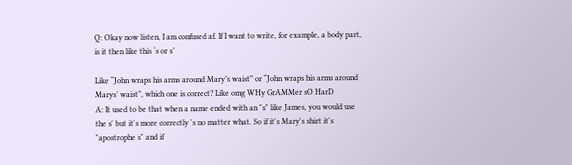Q: Okay now listen, I am confused af. If I want to write, for example, a body part, is it then like this ‘s or s’

Like “John wraps his arms around Mary’s waist” or “John wraps his arms around Marys’ waist”, which one is correct? Like omg WHy GrAMMer sO HarD
A: It used to be that when a name ended with an "s" like James, you would use the s' but it's more correctly 's no matter what. So if it's Mary's shirt it's "apostrophe s" and if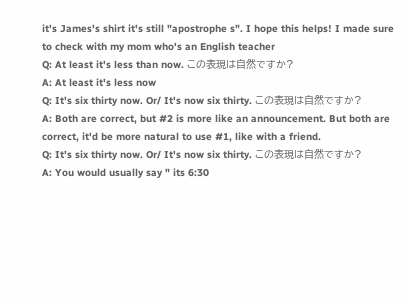it's James's shirt it's still "apostrophe s". I hope this helps! I made sure to check with my mom who's an English teacher
Q: At least it's less than now. この表現は自然ですか?
A: At least it's less now
Q: It's six thirty now. Or/ It's now six thirty. この表現は自然ですか?
A: Both are correct, but #2 is more like an announcement. But both are correct, it'd be more natural to use #1, like with a friend.
Q: It's six thirty now. Or/ It's now six thirty. この表現は自然ですか?
A: You would usually say " its 6:30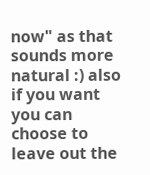now" as that sounds more natural :) also if you want you can choose to leave out the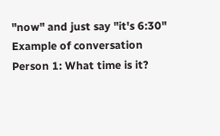"now" and just say "it's 6:30"
Example of conversation
Person 1: What time is it?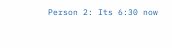Person 2: Its 6:30 now